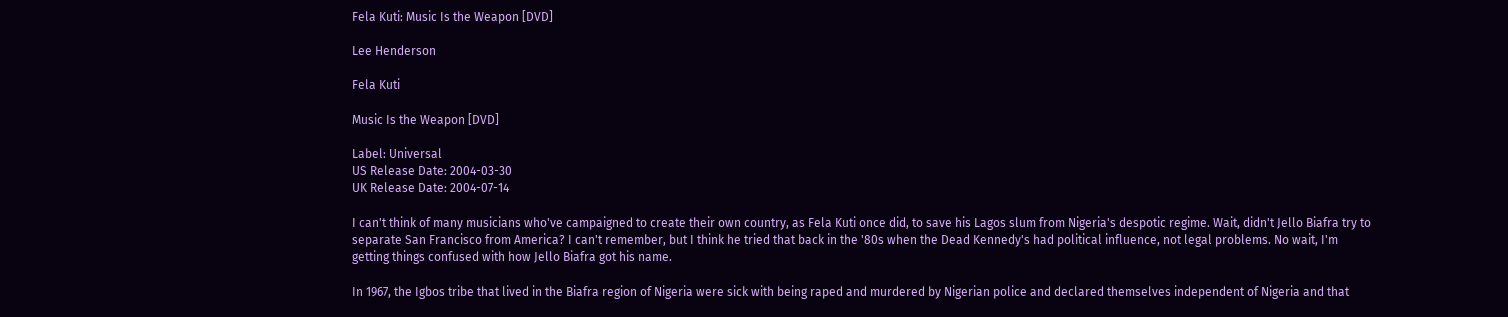Fela Kuti: Music Is the Weapon [DVD]

Lee Henderson

Fela Kuti

Music Is the Weapon [DVD]

Label: Universal
US Release Date: 2004-03-30
UK Release Date: 2004-07-14

I can't think of many musicians who've campaigned to create their own country, as Fela Kuti once did, to save his Lagos slum from Nigeria's despotic regime. Wait, didn't Jello Biafra try to separate San Francisco from America? I can't remember, but I think he tried that back in the '80s when the Dead Kennedy's had political influence, not legal problems. No wait, I'm getting things confused with how Jello Biafra got his name.

In 1967, the Igbos tribe that lived in the Biafra region of Nigeria were sick with being raped and murdered by Nigerian police and declared themselves independent of Nigeria and that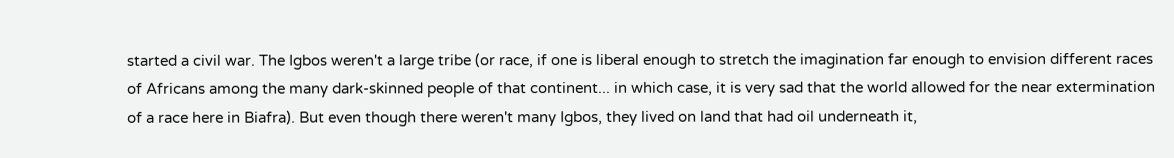started a civil war. The Igbos weren't a large tribe (or race, if one is liberal enough to stretch the imagination far enough to envision different races of Africans among the many dark-skinned people of that continent... in which case, it is very sad that the world allowed for the near extermination of a race here in Biafra). But even though there weren't many Igbos, they lived on land that had oil underneath it,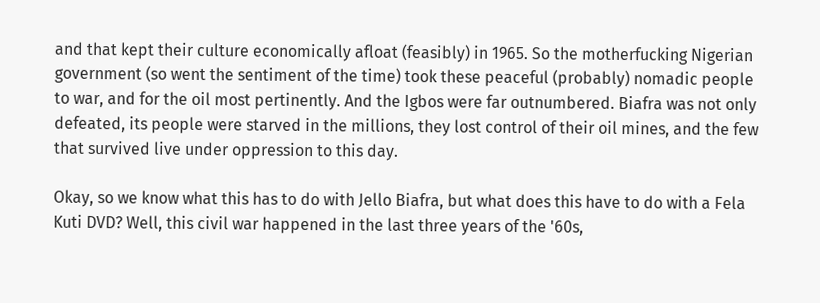and that kept their culture economically afloat (feasibly) in 1965. So the motherfucking Nigerian government (so went the sentiment of the time) took these peaceful (probably) nomadic people to war, and for the oil most pertinently. And the Igbos were far outnumbered. Biafra was not only defeated, its people were starved in the millions, they lost control of their oil mines, and the few that survived live under oppression to this day.

Okay, so we know what this has to do with Jello Biafra, but what does this have to do with a Fela Kuti DVD? Well, this civil war happened in the last three years of the '60s,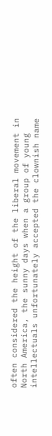often considered the height of the liberal movement in North America, the sunny days when a group of young intellectuals unfortunately accepted the clownish name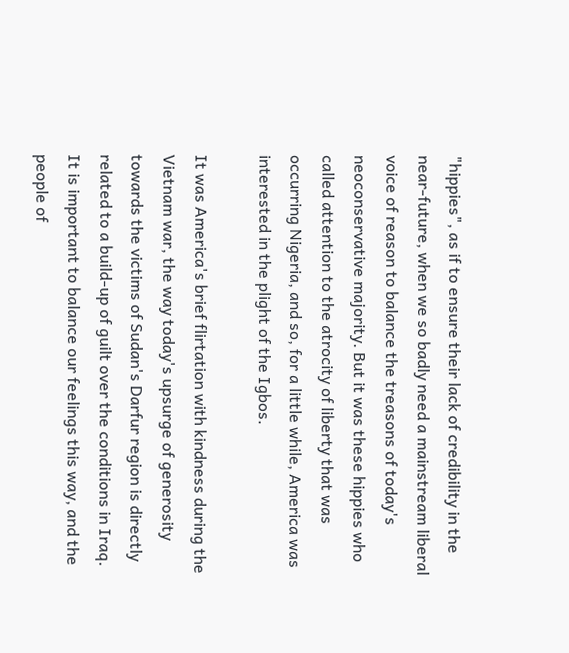"hippies", as if to ensure their lack of credibility in the near-future, when we so badly need a mainstream liberal voice of reason to balance the treasons of today's neoconservative majority. But it was these hippies who called attention to the atrocity of liberty that was occurring Nigeria, and so, for a little while, America was interested in the plight of the Igbos.

It was America's brief flirtation with kindness during the Vietnam war, the way today's upsurge of generosity towards the victims of Sudan's Darfur region is directly related to a build-up of guilt over the conditions in Iraq. It is important to balance our feelings this way, and the people of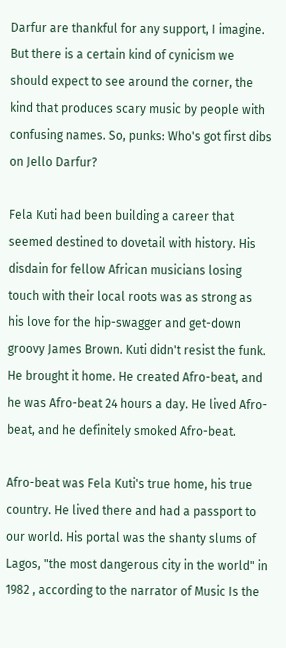Darfur are thankful for any support, I imagine. But there is a certain kind of cynicism we should expect to see around the corner, the kind that produces scary music by people with confusing names. So, punks: Who's got first dibs on Jello Darfur?

Fela Kuti had been building a career that seemed destined to dovetail with history. His disdain for fellow African musicians losing touch with their local roots was as strong as his love for the hip-swagger and get-down groovy James Brown. Kuti didn't resist the funk. He brought it home. He created Afro-beat, and he was Afro-beat 24 hours a day. He lived Afro-beat, and he definitely smoked Afro-beat.

Afro-beat was Fela Kuti's true home, his true country. He lived there and had a passport to our world. His portal was the shanty slums of Lagos, "the most dangerous city in the world" in 1982 , according to the narrator of Music Is the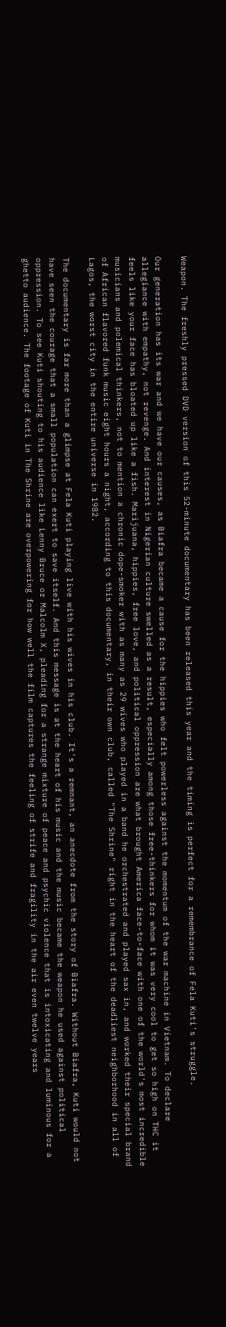Weapon. The freshly pressed DVD version of this 52-minute documentary has been released this year and the timing is perfect for a remembrance of Fela Kuti's struggle.

Our generation has its war and we have our causes, as Biafra became a cause for the hippies who felt powerless against the momentum of the war machine in Vietnam. To declare allegiance with empathy, not revenge. And interest in Nigerian culture swelled as a result, especially among those free-thinkers for whom it was very cool to get so high on THC it feels like your face has bloated up like a fish. Marijuana, hippies, free love, and political oppression are what brought America face-to-face with one of the world's most incredible musicians and polemical thinkers, not to mention a chronic dope-smoker with as many as 29 wives who played in a band he orchestrated and played sax in, and worked their special brand of African flavored funk music eight hours a night, according to this documentary, in their own club, called "The Shrine" right in the heart of the deadliest neighborhood in all of Lagos, the worst city in the entire universe in 1982.

The documentary is far more than a glimpse at Fela Kuti playing live with his wives in his club. It's a remnant, an anecdote from the story of Biafra. Without Biafra, Kuti would not have seen the courage that a small population can exert to save itself. And this message is at the heart of his music and the music became the weapon he used against political oppression. To see Kuti shouting to his audience like Lenny Bruce or Malcolm X, pleading for a strange mixture of peace and psychic violence that is intoxicating and luminous for a ghetto audience. The footage of Kuti in The Shrine are overpowering for how well the film captures the feeling of strife and fragility in the air even twelve years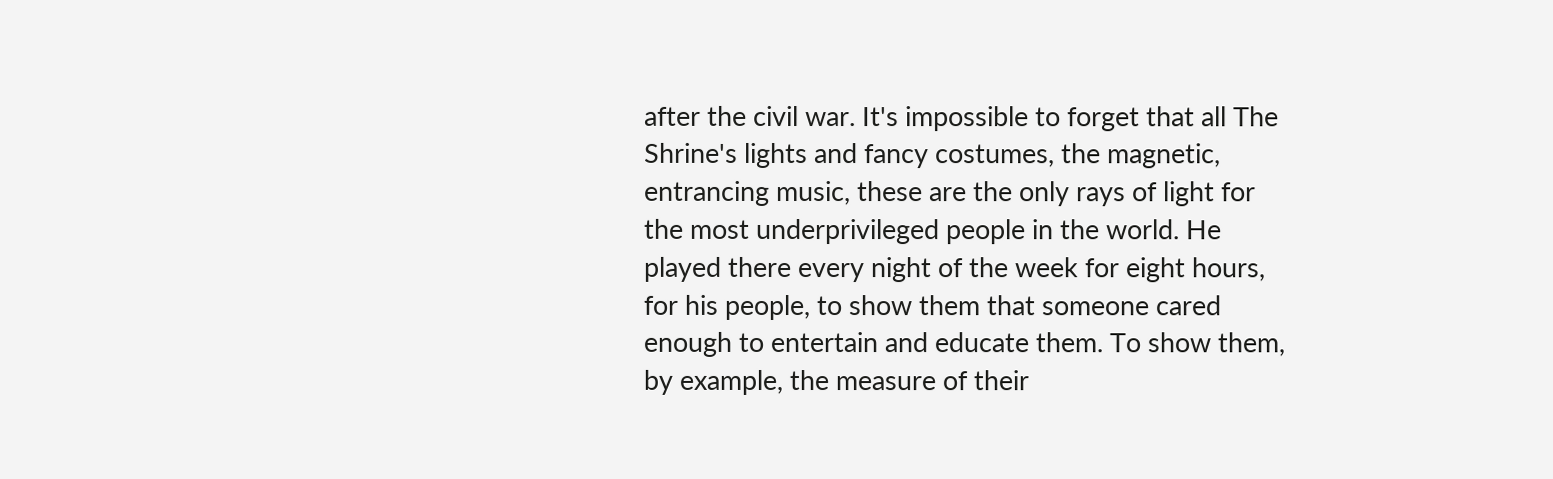after the civil war. It's impossible to forget that all The Shrine's lights and fancy costumes, the magnetic, entrancing music, these are the only rays of light for the most underprivileged people in the world. He played there every night of the week for eight hours, for his people, to show them that someone cared enough to entertain and educate them. To show them, by example, the measure of their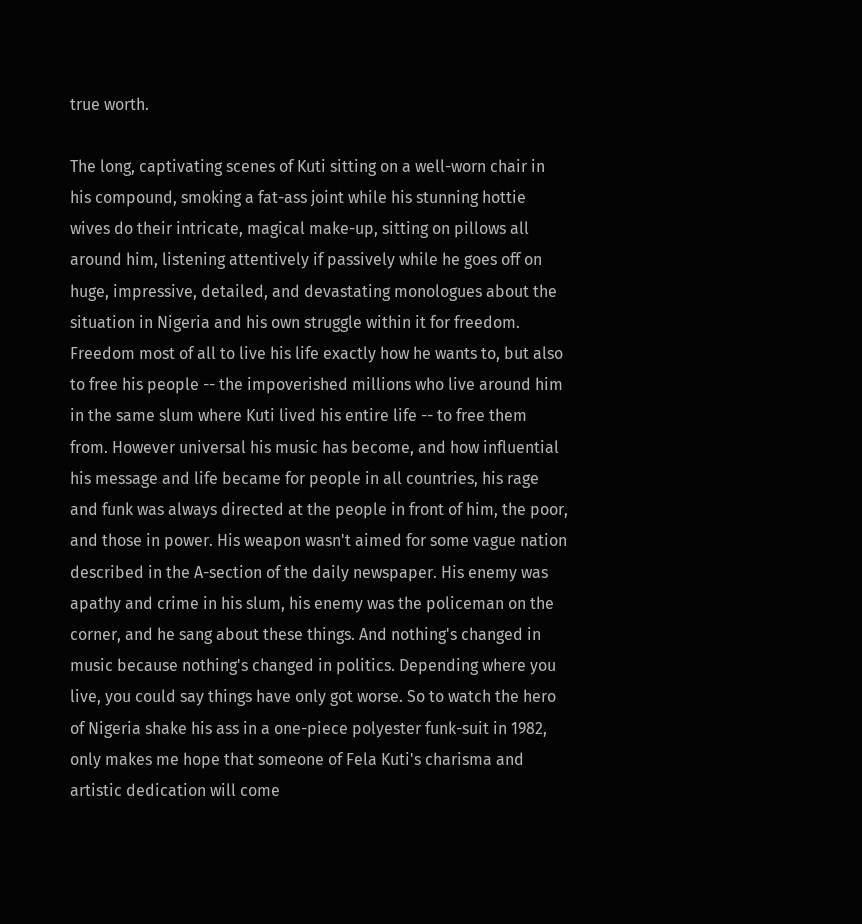true worth.

The long, captivating scenes of Kuti sitting on a well-worn chair in his compound, smoking a fat-ass joint while his stunning hottie wives do their intricate, magical make-up, sitting on pillows all around him, listening attentively if passively while he goes off on huge, impressive, detailed, and devastating monologues about the situation in Nigeria and his own struggle within it for freedom. Freedom most of all to live his life exactly how he wants to, but also to free his people -- the impoverished millions who live around him in the same slum where Kuti lived his entire life -- to free them from. However universal his music has become, and how influential his message and life became for people in all countries, his rage and funk was always directed at the people in front of him, the poor, and those in power. His weapon wasn't aimed for some vague nation described in the A-section of the daily newspaper. His enemy was apathy and crime in his slum, his enemy was the policeman on the corner, and he sang about these things. And nothing's changed in music because nothing's changed in politics. Depending where you live, you could say things have only got worse. So to watch the hero of Nigeria shake his ass in a one-piece polyester funk-suit in 1982, only makes me hope that someone of Fela Kuti's charisma and artistic dedication will come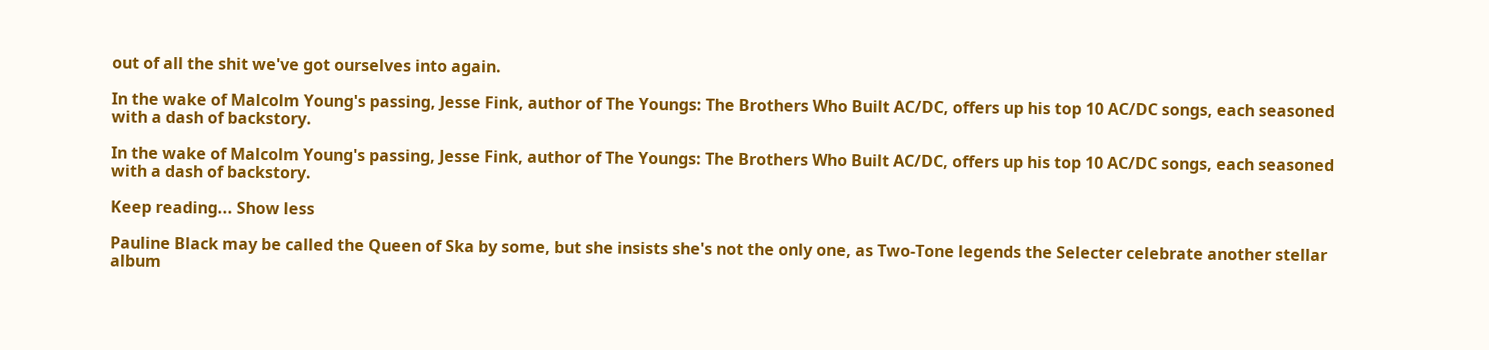out of all the shit we've got ourselves into again.

In the wake of Malcolm Young's passing, Jesse Fink, author of The Youngs: The Brothers Who Built AC/DC, offers up his top 10 AC/DC songs, each seasoned with a dash of backstory.

In the wake of Malcolm Young's passing, Jesse Fink, author of The Youngs: The Brothers Who Built AC/DC, offers up his top 10 AC/DC songs, each seasoned with a dash of backstory.

Keep reading... Show less

Pauline Black may be called the Queen of Ska by some, but she insists she's not the only one, as Two-Tone legends the Selecter celebrate another stellar album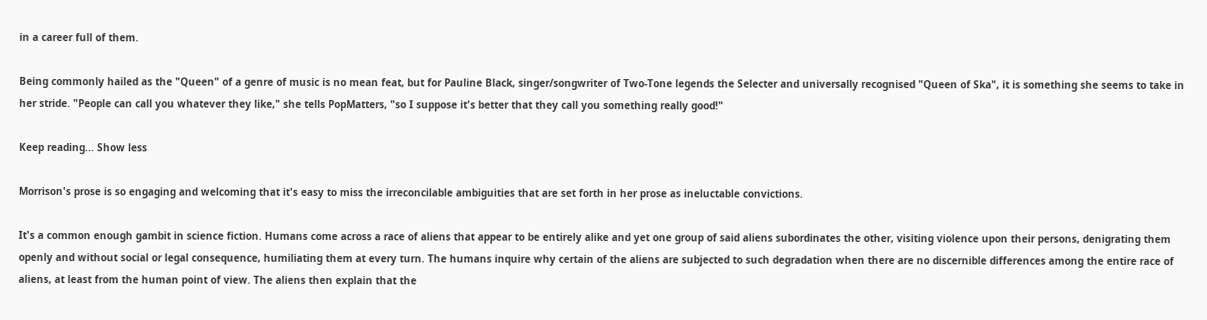in a career full of them.

Being commonly hailed as the "Queen" of a genre of music is no mean feat, but for Pauline Black, singer/songwriter of Two-Tone legends the Selecter and universally recognised "Queen of Ska", it is something she seems to take in her stride. "People can call you whatever they like," she tells PopMatters, "so I suppose it's better that they call you something really good!"

Keep reading... Show less

Morrison's prose is so engaging and welcoming that it's easy to miss the irreconcilable ambiguities that are set forth in her prose as ineluctable convictions.

It's a common enough gambit in science fiction. Humans come across a race of aliens that appear to be entirely alike and yet one group of said aliens subordinates the other, visiting violence upon their persons, denigrating them openly and without social or legal consequence, humiliating them at every turn. The humans inquire why certain of the aliens are subjected to such degradation when there are no discernible differences among the entire race of aliens, at least from the human point of view. The aliens then explain that the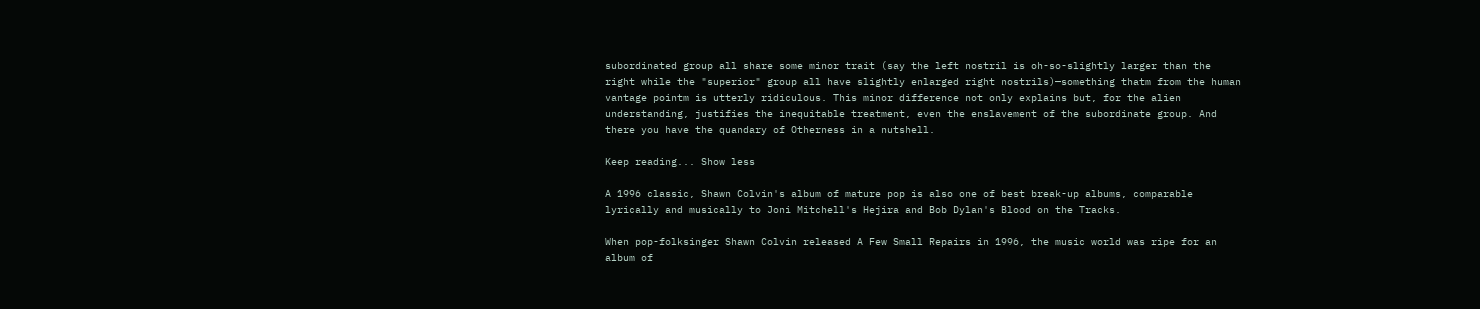subordinated group all share some minor trait (say the left nostril is oh-so-slightly larger than the right while the "superior" group all have slightly enlarged right nostrils)—something thatm from the human vantage pointm is utterly ridiculous. This minor difference not only explains but, for the alien understanding, justifies the inequitable treatment, even the enslavement of the subordinate group. And there you have the quandary of Otherness in a nutshell.

Keep reading... Show less

A 1996 classic, Shawn Colvin's album of mature pop is also one of best break-up albums, comparable lyrically and musically to Joni Mitchell's Hejira and Bob Dylan's Blood on the Tracks.

When pop-folksinger Shawn Colvin released A Few Small Repairs in 1996, the music world was ripe for an album of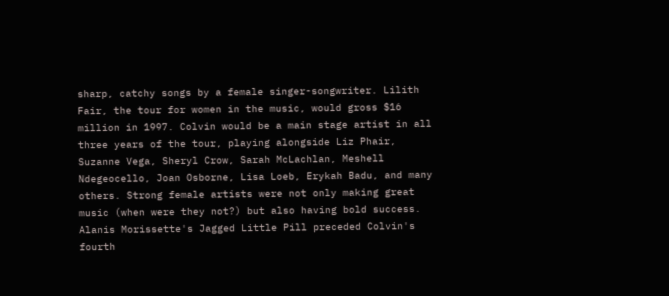sharp, catchy songs by a female singer-songwriter. Lilith Fair, the tour for women in the music, would gross $16 million in 1997. Colvin would be a main stage artist in all three years of the tour, playing alongside Liz Phair, Suzanne Vega, Sheryl Crow, Sarah McLachlan, Meshell Ndegeocello, Joan Osborne, Lisa Loeb, Erykah Badu, and many others. Strong female artists were not only making great music (when were they not?) but also having bold success. Alanis Morissette's Jagged Little Pill preceded Colvin's fourth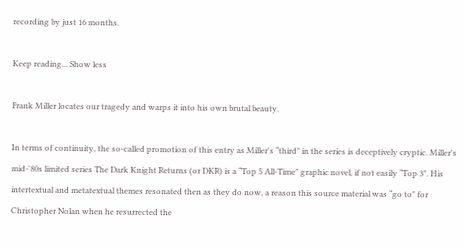recording by just 16 months.

Keep reading... Show less

Frank Miller locates our tragedy and warps it into his own brutal beauty.

In terms of continuity, the so-called promotion of this entry as Miller's “third" in the series is deceptively cryptic. Miller's mid-'80s limited series The Dark Knight Returns (or DKR) is a “Top 5 All-Time" graphic novel, if not easily “Top 3". His intertextual and metatextual themes resonated then as they do now, a reason this source material was “go to" for Christopher Nolan when he resurrected the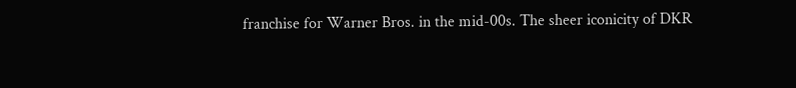franchise for Warner Bros. in the mid-00s. The sheer iconicity of DKR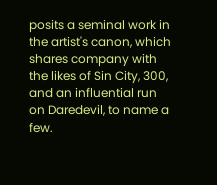posits a seminal work in the artist's canon, which shares company with the likes of Sin City, 300, and an influential run on Daredevil, to name a few.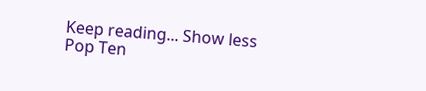Keep reading... Show less
Pop Ten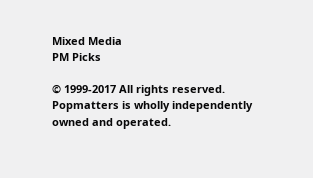Mixed Media
PM Picks

© 1999-2017 All rights reserved.
Popmatters is wholly independently owned and operated.